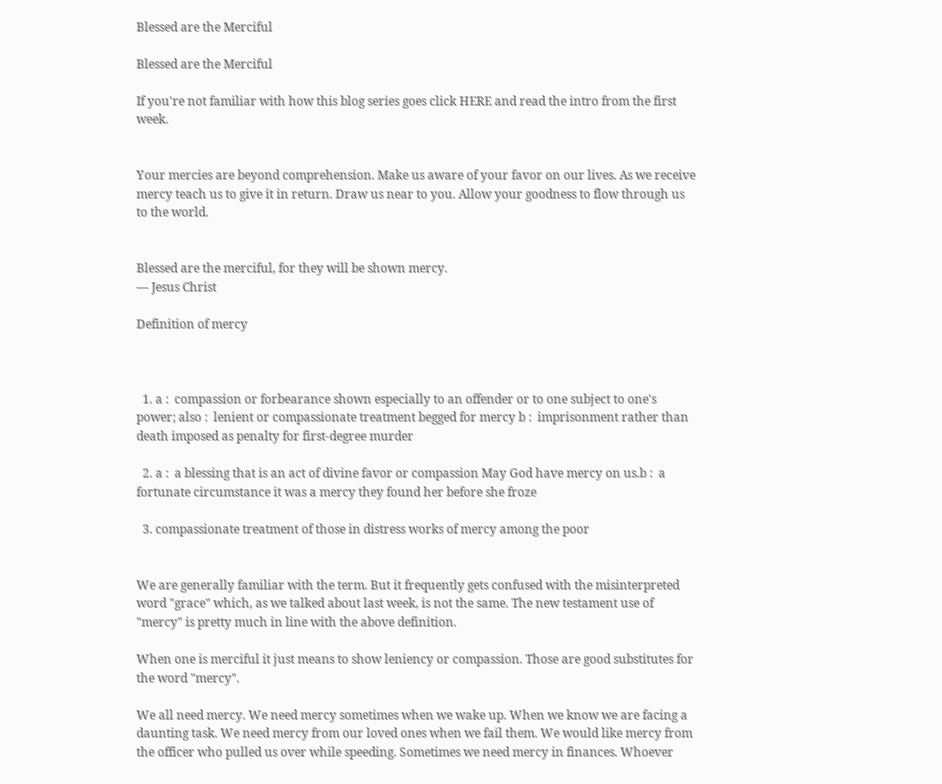Blessed are the Merciful

Blessed are the Merciful

If you're not familiar with how this blog series goes click HERE and read the intro from the first week.


Your mercies are beyond comprehension. Make us aware of your favor on our lives. As we receive mercy teach us to give it in return. Draw us near to you. Allow your goodness to flow through us to the world.


Blessed are the merciful, for they will be shown mercy.
— Jesus Christ

Definition of mercy



  1. a :  compassion or forbearance shown especially to an offender or to one subject to one's power; also :  lenient or compassionate treatment begged for mercy b :  imprisonment rather than death imposed as penalty for first-degree murder

  2. a :  a blessing that is an act of divine favor or compassion May God have mercy on us.b :  a fortunate circumstance it was a mercy they found her before she froze

  3. compassionate treatment of those in distress works of mercy among the poor


We are generally familiar with the term. But it frequently gets confused with the misinterpreted word "grace" which, as we talked about last week, is not the same. The new testament use of  "mercy" is pretty much in line with the above definition.

When one is merciful it just means to show leniency or compassion. Those are good substitutes for the word "mercy".

We all need mercy. We need mercy sometimes when we wake up. When we know we are facing a daunting task. We need mercy from our loved ones when we fail them. We would like mercy from the officer who pulled us over while speeding. Sometimes we need mercy in finances. Whoever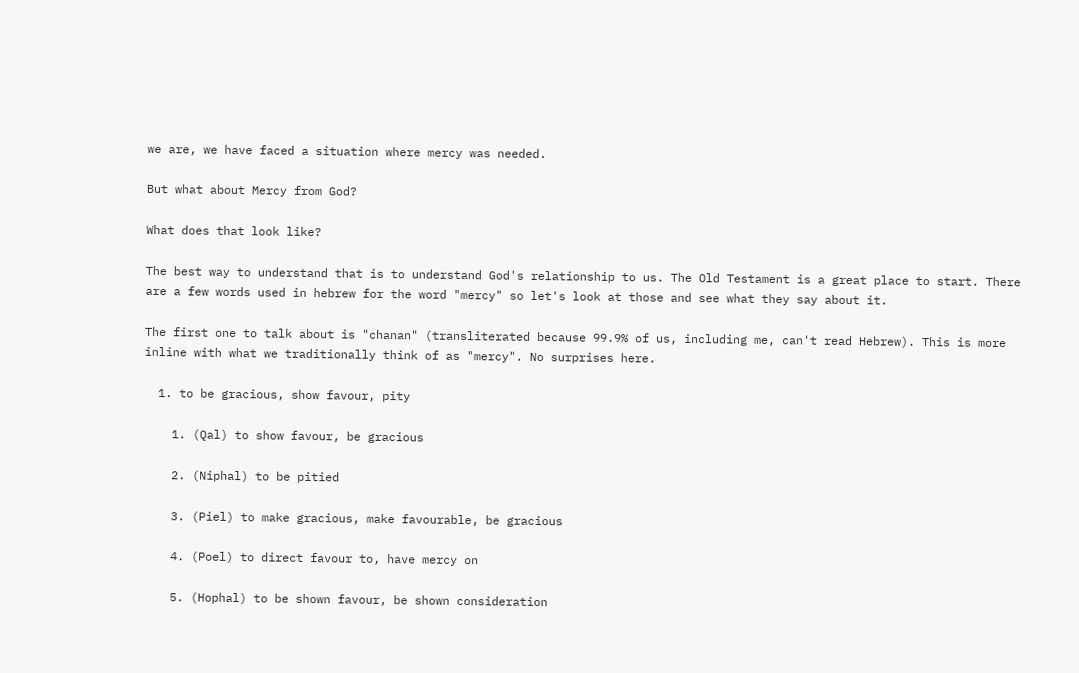we are, we have faced a situation where mercy was needed.

But what about Mercy from God?

What does that look like?

The best way to understand that is to understand God's relationship to us. The Old Testament is a great place to start. There are a few words used in hebrew for the word "mercy" so let's look at those and see what they say about it.

The first one to talk about is "chanan" (transliterated because 99.9% of us, including me, can't read Hebrew). This is more inline with what we traditionally think of as "mercy". No surprises here.

  1. to be gracious, show favour, pity

    1. (Qal) to show favour, be gracious

    2. (Niphal) to be pitied

    3. (Piel) to make gracious, make favourable, be gracious

    4. (Poel) to direct favour to, have mercy on

    5. (Hophal) to be shown favour, be shown consideration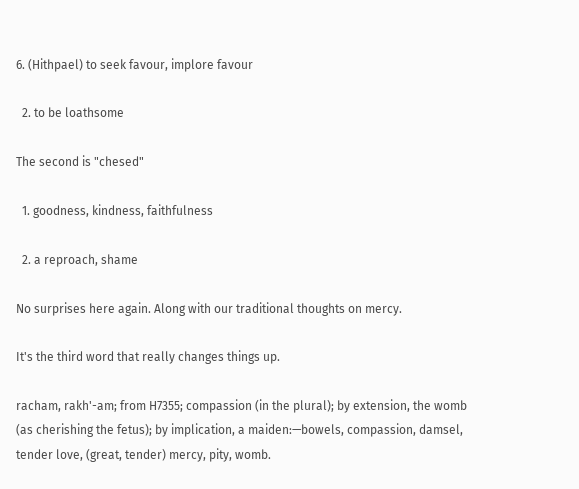6. (Hithpael) to seek favour, implore favour

  2. to be loathsome

The second is "chesed"

  1. goodness, kindness, faithfulness

  2. a reproach, shame

No surprises here again. Along with our traditional thoughts on mercy.

It's the third word that really changes things up.

racham, rakh'-am; from H7355; compassion (in the plural); by extension, the womb (as cherishing the fetus); by implication, a maiden:—bowels, compassion, damsel, tender love, (great, tender) mercy, pity, womb.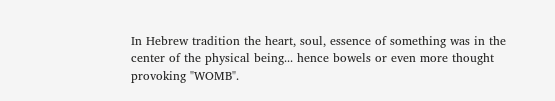In Hebrew tradition the heart, soul, essence of something was in the center of the physical being... hence bowels or even more thought provoking "WOMB".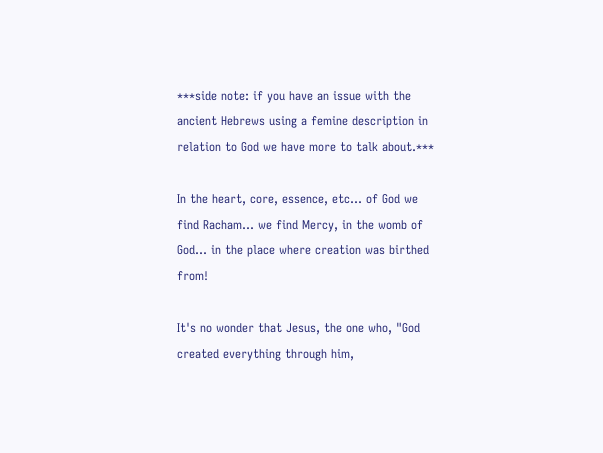***side note: if you have an issue with the ancient Hebrews using a femine description in relation to God we have more to talk about.***

In the heart, core, essence, etc... of God we find Racham... we find Mercy, in the womb of God... in the place where creation was birthed from!

It's no wonder that Jesus, the one who, "God created everything through him,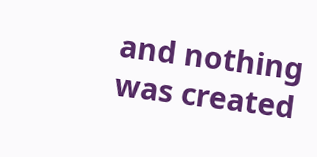and nothing was created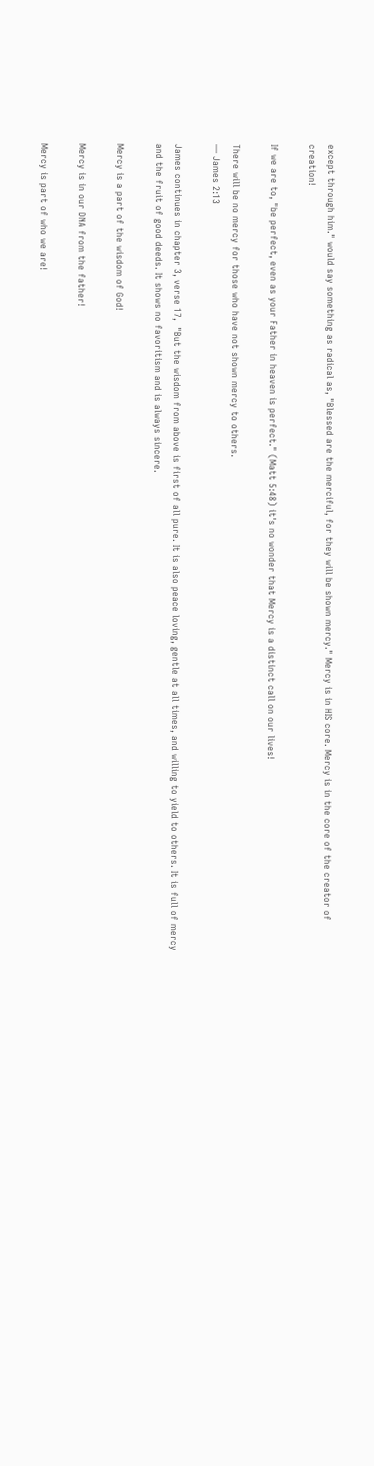except through him." would say something as radical as, "Blessed are the merciful, for they will be shown mercy." Mercy is in HIS core. Mercy is in the core of the creator of creation!

If we are to, "be perfect, even as your Father in heaven is perfect." (Matt 5:48) it's no wonder that Mercy is a distinct call on our lives!

There will be no mercy for those who have not shown mercy to others.
— James 2:13

James continues in chapter 3, verse 17,  "But the wisdom from above is first of all pure. It is also peace loving, gentle at all times, and willing to yield to others. It is full of mercy and the fruit of good deeds. It shows no favoritism and is always sincere.

Mercy is a part of the wisdom of God!

Mercy is in our DNA from the father!

Mercy is part of who we are!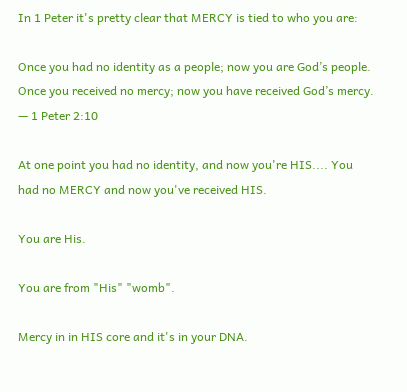In 1 Peter it's pretty clear that MERCY is tied to who you are:

Once you had no identity as a people; now you are God’s people. Once you received no mercy; now you have received God’s mercy.
— 1 Peter 2:10

At one point you had no identity, and now you're HIS.... You had no MERCY and now you've received HIS.

You are His.

You are from "His" "womb".

Mercy in in HIS core and it's in your DNA.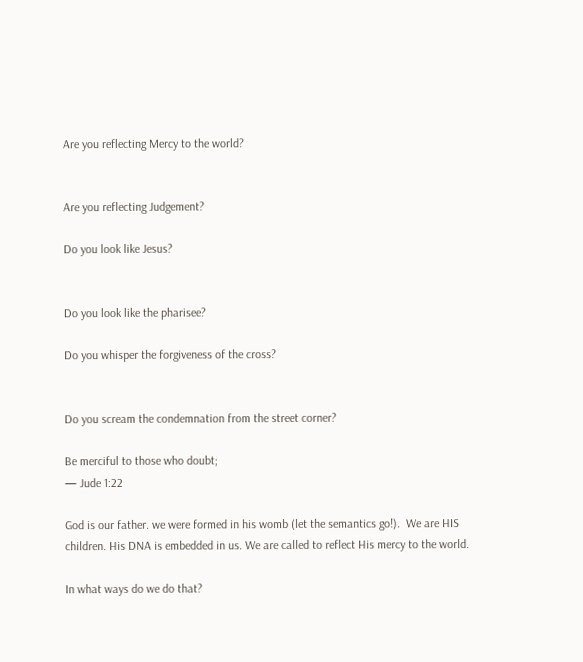Are you reflecting Mercy to the world?


Are you reflecting Judgement?

Do you look like Jesus?


Do you look like the pharisee?

Do you whisper the forgiveness of the cross?


Do you scream the condemnation from the street corner?

Be merciful to those who doubt;
— Jude 1:22

God is our father. we were formed in his womb (let the semantics go!).  We are HIS children. His DNA is embedded in us. We are called to reflect His mercy to the world.

In what ways do we do that?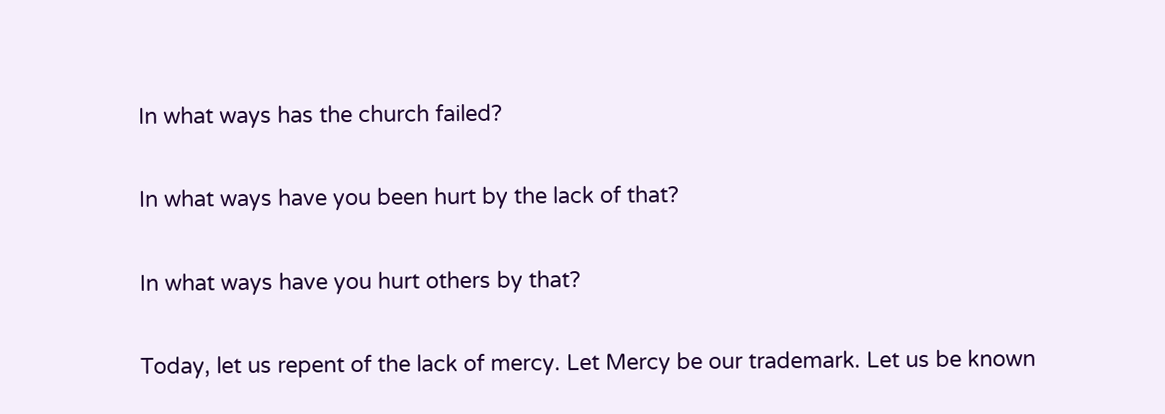In what ways has the church failed?

In what ways have you been hurt by the lack of that?

In what ways have you hurt others by that?

Today, let us repent of the lack of mercy. Let Mercy be our trademark. Let us be known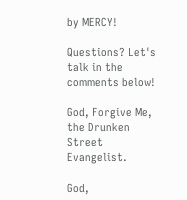by MERCY!

Questions? Let's talk in the comments below!

God, Forgive Me, the Drunken Street Evangelist.

God,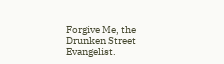Forgive Me, the Drunken Street Evangelist.